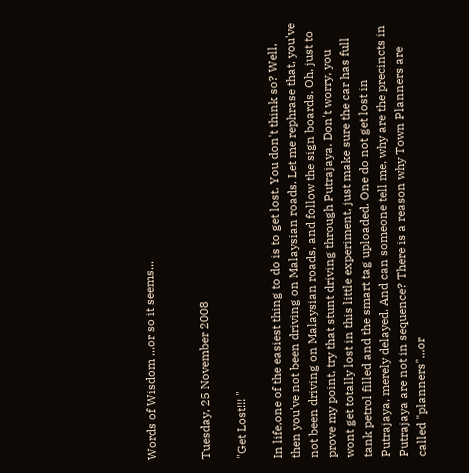Words of Wisdom ...or so it seems...


Tuesday, 25 November 2008

"Get Lost!!! "

In life,one of the easiest thing to do is to get lost. You don't think so? Well, then you've not been driving on Malaysian roads. Let me rephrase that, you've not been driving on Malaysian roads, and follow the sign boards. Oh, just to prove my point, try that stunt driving through Putrajaya. Don't worry, you wont get totally lost in this little experiment, just make sure the car has full tank petrol filled and the smart tag uploaded. One do not get lost in Putrajaya, merely delayed. And can someone tell me, why are the precincts in Putrajaya are not in sequence? There is a reason why Town Planners are called "planners"...or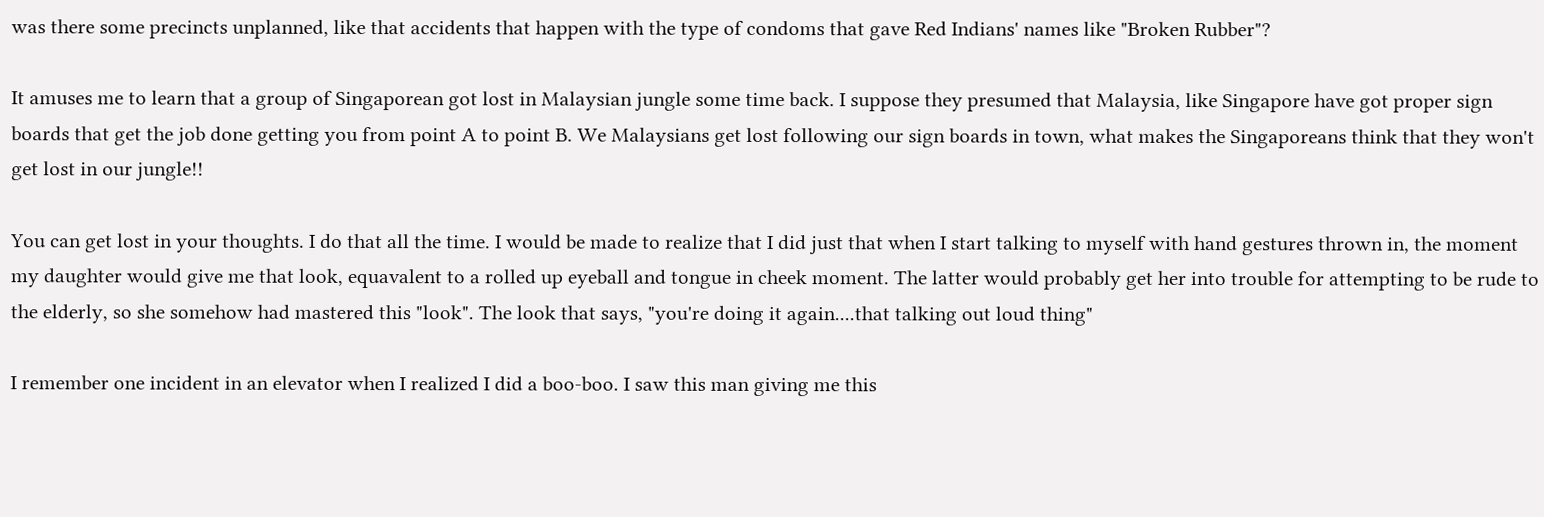was there some precincts unplanned, like that accidents that happen with the type of condoms that gave Red Indians' names like "Broken Rubber"?

It amuses me to learn that a group of Singaporean got lost in Malaysian jungle some time back. I suppose they presumed that Malaysia, like Singapore have got proper sign boards that get the job done getting you from point A to point B. We Malaysians get lost following our sign boards in town, what makes the Singaporeans think that they won't get lost in our jungle!!

You can get lost in your thoughts. I do that all the time. I would be made to realize that I did just that when I start talking to myself with hand gestures thrown in, the moment my daughter would give me that look, equavalent to a rolled up eyeball and tongue in cheek moment. The latter would probably get her into trouble for attempting to be rude to the elderly, so she somehow had mastered this "look". The look that says, "you're doing it again....that talking out loud thing"

I remember one incident in an elevator when I realized I did a boo-boo. I saw this man giving me this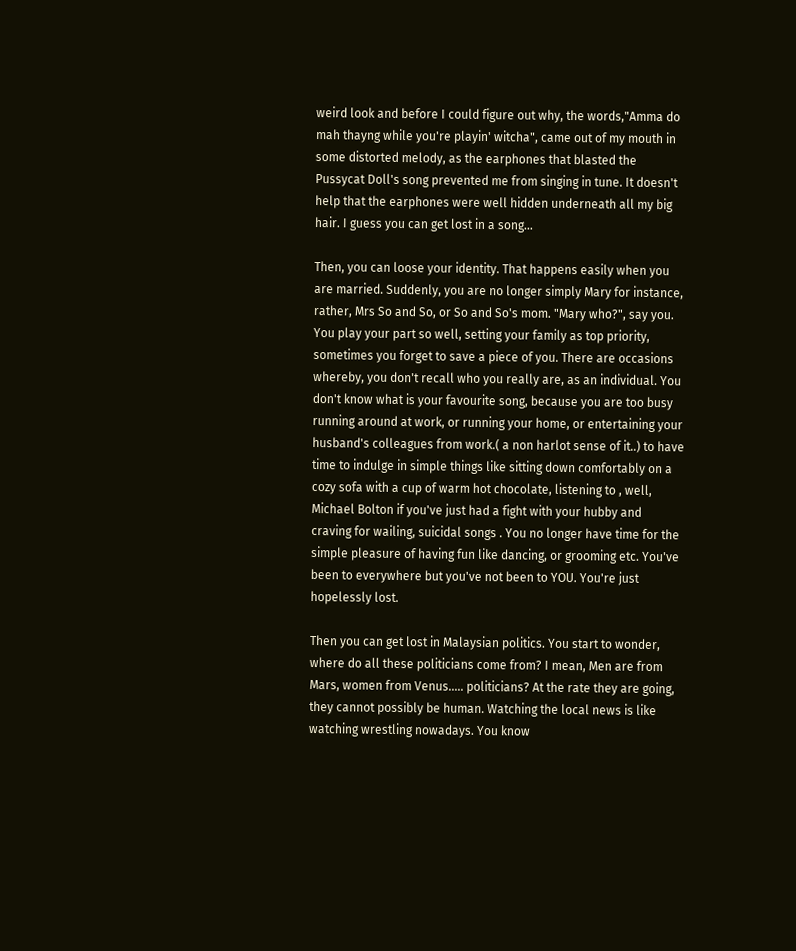weird look and before I could figure out why, the words,"Amma do mah thayng while you're playin' witcha", came out of my mouth in some distorted melody, as the earphones that blasted the Pussycat Doll's song prevented me from singing in tune. It doesn't help that the earphones were well hidden underneath all my big hair. I guess you can get lost in a song...

Then, you can loose your identity. That happens easily when you are married. Suddenly, you are no longer simply Mary for instance, rather, Mrs So and So, or So and So's mom. "Mary who?", say you. You play your part so well, setting your family as top priority, sometimes you forget to save a piece of you. There are occasions whereby, you don't recall who you really are, as an individual. You don't know what is your favourite song, because you are too busy running around at work, or running your home, or entertaining your husband's colleagues from work.( a non harlot sense of it..) to have time to indulge in simple things like sitting down comfortably on a cozy sofa with a cup of warm hot chocolate, listening to , well, Michael Bolton if you've just had a fight with your hubby and craving for wailing, suicidal songs . You no longer have time for the simple pleasure of having fun like dancing, or grooming etc. You've been to everywhere but you've not been to YOU. You're just hopelessly lost.

Then you can get lost in Malaysian politics. You start to wonder, where do all these politicians come from? I mean, Men are from Mars, women from Venus..... politicians? At the rate they are going, they cannot possibly be human. Watching the local news is like watching wrestling nowadays. You know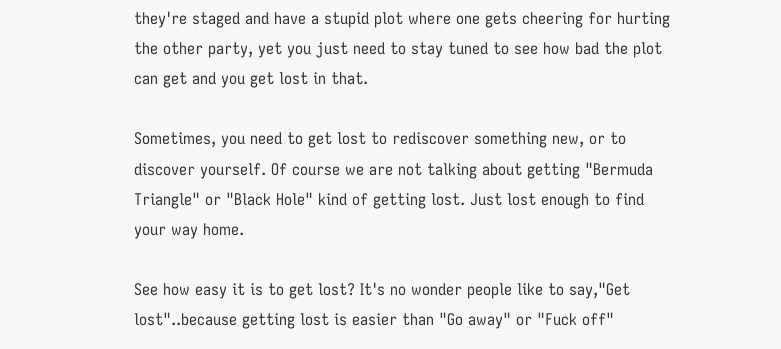they're staged and have a stupid plot where one gets cheering for hurting the other party, yet you just need to stay tuned to see how bad the plot can get and you get lost in that.

Sometimes, you need to get lost to rediscover something new, or to discover yourself. Of course we are not talking about getting "Bermuda Triangle" or "Black Hole" kind of getting lost. Just lost enough to find your way home.

See how easy it is to get lost? It's no wonder people like to say,"Get lost"..because getting lost is easier than "Go away" or "Fuck off"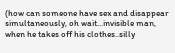(how can someone have sex and disappear simultaneously, oh wait...invisible man, when he takes off his clothes..silly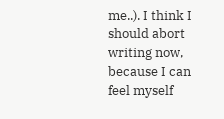me..). I think I should abort writing now, because I can feel myself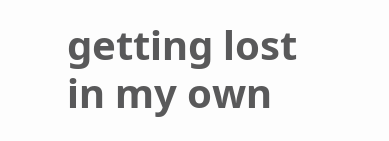getting lost in my own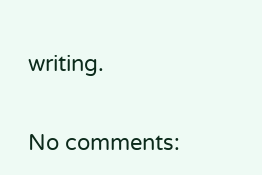writing.

No comments: